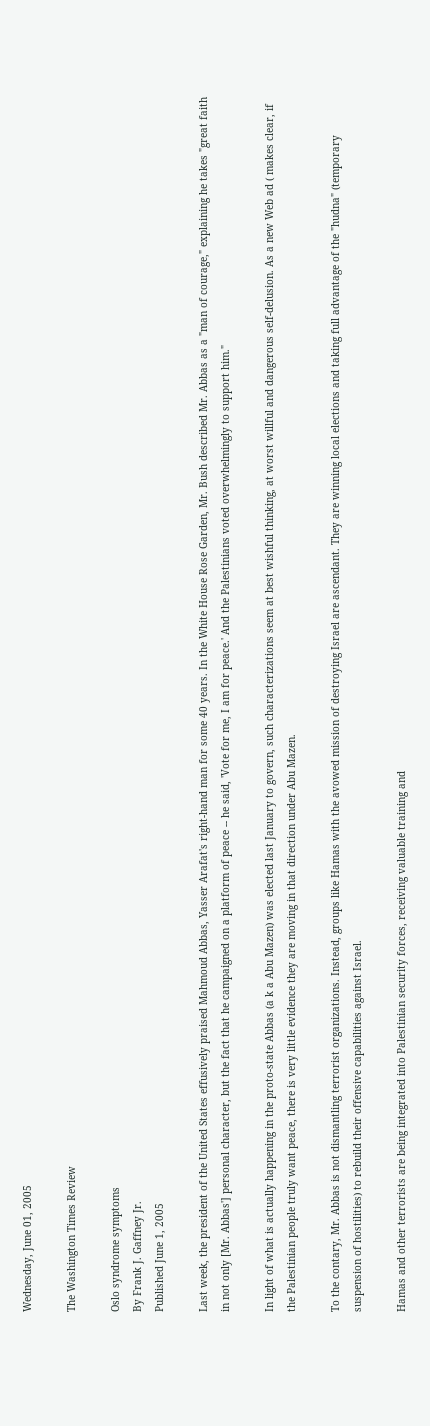Wednesday, June 01, 2005

The Washington Times Review

Oslo syndrome symptoms
By Frank J. Gaffney Jr.
Published June 1, 2005

Last week, the president of the United States effusively praised Mahmoud Abbas, Yasser Arafat's right-hand man for some 40 years. In the White House Rose Garden, Mr. Bush described Mr. Abbas as a "man of courage," explaining he takes "great faith in not only [Mr. Abbas'] personal character, but the fact that he campaigned on a platform of peace -- he said, 'Vote for me, I am for peace.' And the Palestinians voted overwhelmingly to support him."

In light of what is actually happening in the proto-state Abbas (a k a Abu Mazen) was elected last January to govern, such characterizations seem at best wishful thinking, at worst willful and dangerous self-delusion. As a new Web ad ( makes clear, if the Palestinian people truly want peace, there is very little evidence they are moving in that direction under Abu Mazen.

To the contary, Mr. Abbas is not dismantling terrorist organizations. Instead, groups like Hamas with the avowed mission of destroying Israel are ascendant. They are winning local elections and taking full advantage of the "hudna" (temporary suspension of hostilities) to rebuild their offensive capabilities against Israel.

Hamas and other terrorists are being integrated into Palestinian security forces, receiving valuable training and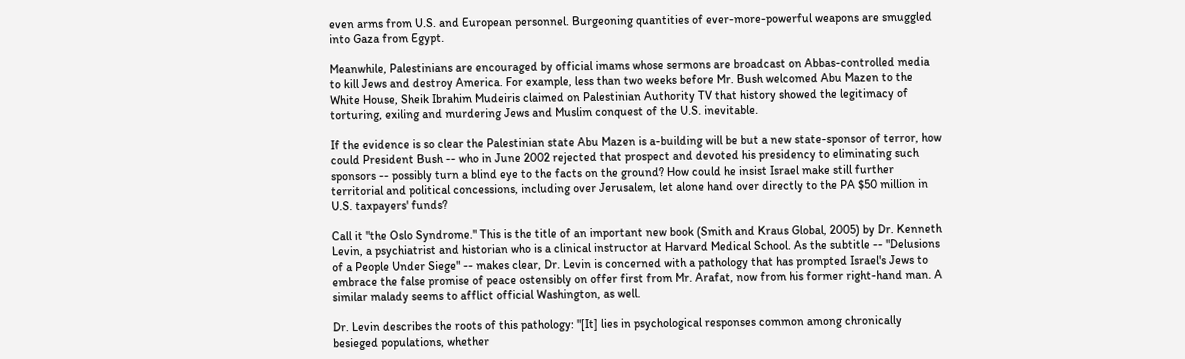even arms from U.S. and European personnel. Burgeoning quantities of ever-more-powerful weapons are smuggled into Gaza from Egypt.

Meanwhile, Palestinians are encouraged by official imams whose sermons are broadcast on Abbas-controlled media to kill Jews and destroy America. For example, less than two weeks before Mr. Bush welcomed Abu Mazen to the White House, Sheik Ibrahim Mudeiris claimed on Palestinian Authority TV that history showed the legitimacy of torturing, exiling and murdering Jews and Muslim conquest of the U.S. inevitable.

If the evidence is so clear the Palestinian state Abu Mazen is a-building will be but a new state-sponsor of terror, how could President Bush -- who in June 2002 rejected that prospect and devoted his presidency to eliminating such sponsors -- possibly turn a blind eye to the facts on the ground? How could he insist Israel make still further territorial and political concessions, including over Jerusalem, let alone hand over directly to the PA $50 million in U.S. taxpayers' funds?

Call it "the Oslo Syndrome." This is the title of an important new book (Smith and Kraus Global, 2005) by Dr. Kenneth Levin, a psychiatrist and historian who is a clinical instructor at Harvard Medical School. As the subtitle -- "Delusions of a People Under Siege" -- makes clear, Dr. Levin is concerned with a pathology that has prompted Israel's Jews to embrace the false promise of peace ostensibly on offer first from Mr. Arafat, now from his former right-hand man. A similar malady seems to afflict official Washington, as well.

Dr. Levin describes the roots of this pathology: "[It] lies in psychological responses common among chronically besieged populations, whether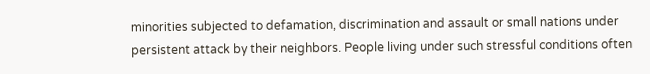minorities subjected to defamation, discrimination and assault or small nations under persistent attack by their neighbors. People living under such stressful conditions often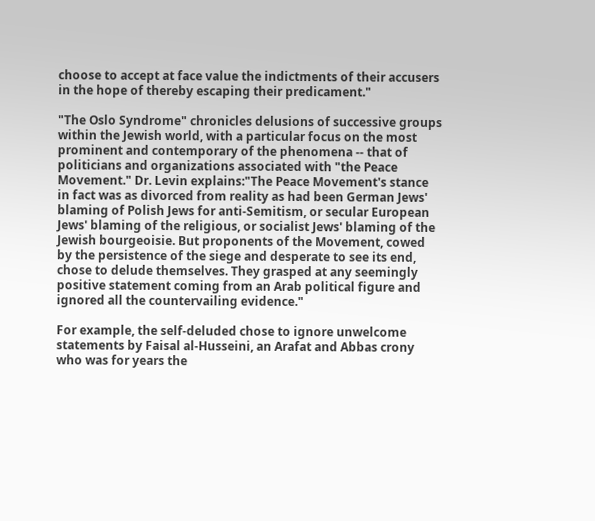choose to accept at face value the indictments of their accusers in the hope of thereby escaping their predicament."

"The Oslo Syndrome" chronicles delusions of successive groups within the Jewish world, with a particular focus on the most prominent and contemporary of the phenomena -- that of politicians and organizations associated with "the Peace Movement." Dr. Levin explains:"The Peace Movement's stance in fact was as divorced from reality as had been German Jews' blaming of Polish Jews for anti-Semitism, or secular European Jews' blaming of the religious, or socialist Jews' blaming of the Jewish bourgeoisie. But proponents of the Movement, cowed by the persistence of the siege and desperate to see its end, chose to delude themselves. They grasped at any seemingly positive statement coming from an Arab political figure and ignored all the countervailing evidence."

For example, the self-deluded chose to ignore unwelcome statements by Faisal al-Husseini, an Arafat and Abbas crony who was for years the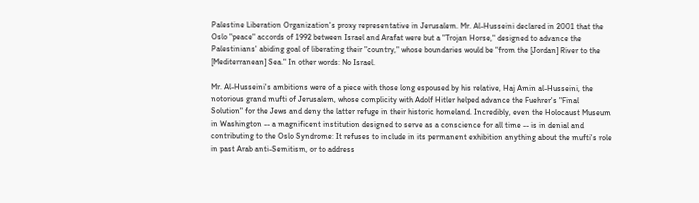Palestine Liberation Organization's proxy representative in Jerusalem. Mr. Al-Husseini declared in 2001 that the Oslo "peace" accords of 1992 between Israel and Arafat were but a "Trojan Horse," designed to advance the Palestinians' abiding goal of liberating their "country," whose boundaries would be "from the [Jordan] River to the [Mediterranean] Sea." In other words: No Israel.

Mr. Al-Husseini's ambitions were of a piece with those long espoused by his relative, Haj Amin al-Husseini, the notorious grand mufti of Jerusalem, whose complicity with Adolf Hitler helped advance the Fuehrer's "Final Solution" for the Jews and deny the latter refuge in their historic homeland. Incredibly, even the Holocaust Museum in Washington -- a magnificent institution designed to serve as a conscience for all time -- is in denial and contributing to the Oslo Syndrome: It refuses to include in its permanent exhibition anything about the mufti's role in past Arab anti-Semitism, or to address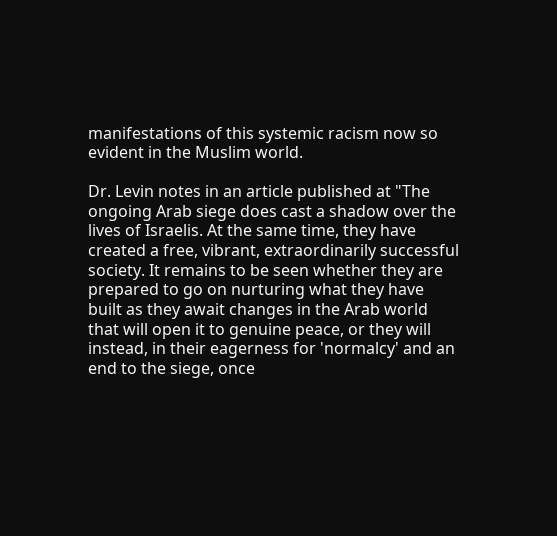manifestations of this systemic racism now so evident in the Muslim world.

Dr. Levin notes in an article published at "The ongoing Arab siege does cast a shadow over the lives of Israelis. At the same time, they have created a free, vibrant, extraordinarily successful society. It remains to be seen whether they are prepared to go on nurturing what they have built as they await changes in the Arab world that will open it to genuine peace, or they will instead, in their eagerness for 'normalcy' and an end to the siege, once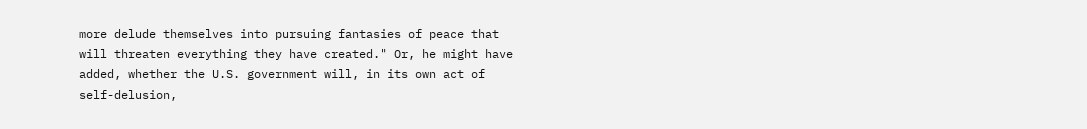more delude themselves into pursuing fantasies of peace that will threaten everything they have created." Or, he might have added, whether the U.S. government will, in its own act of self-delusion,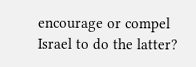encourage or compel Israel to do the latter?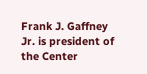Frank J. Gaffney Jr. is president of the Center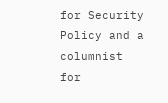for Security Policy and a columnist for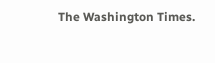The Washington Times.